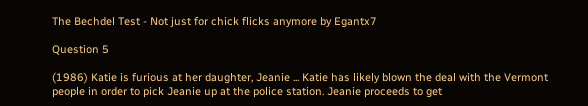The Bechdel Test - Not just for chick flicks anymore by Egantx7

Question 5

(1986) Katie is furious at her daughter, Jeanie ... Katie has likely blown the deal with the Vermont people in order to pick Jeanie up at the police station. Jeanie proceeds to get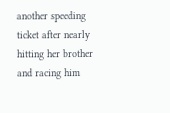another speeding ticket after nearly hitting her brother and racing him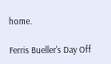home.

Ferris Bueller's Day Off